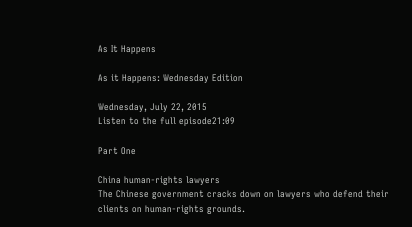As It Happens

As it Happens: Wednesday Edition

Wednesday, July 22, 2015
Listen to the full episode21:09

Part One

China human-rights lawyers
The Chinese government cracks down on lawyers who defend their clients on human-rights grounds.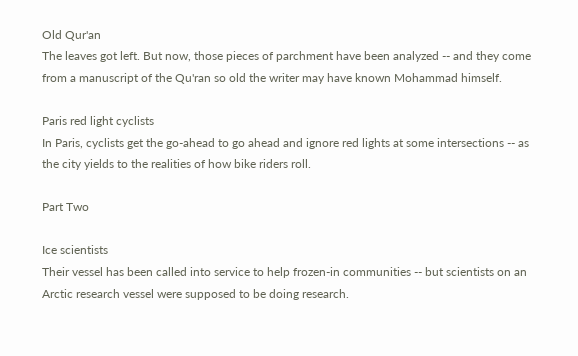Old Qur'an
The leaves got left. But now, those pieces of parchment have been analyzed -- and they come from a manuscript of the Qu'ran so old the writer may have known Mohammad himself.

Paris red light cyclists
In Paris, cyclists get the go-ahead to go ahead and ignore red lights at some intersections -- as the city yields to the realities of how bike riders roll.

Part Two

Ice scientists
Their vessel has been called into service to help frozen-in communities -- but scientists on an Arctic research vessel were supposed to be doing research.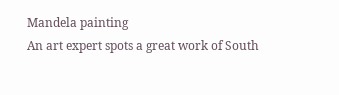Mandela painting
An art expert spots a great work of South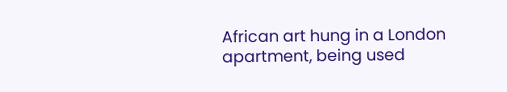African art hung in a London apartment, being used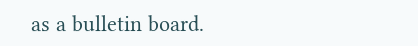as a bulletin board.